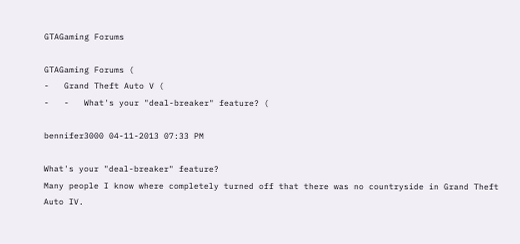GTAGaming Forums

GTAGaming Forums (
-   Grand Theft Auto V (
-   -   What's your "deal-breaker" feature? (

bennifer3000 04-11-2013 07:33 PM

What's your "deal-breaker" feature?
Many people I know where completely turned off that there was no countryside in Grand Theft Auto IV.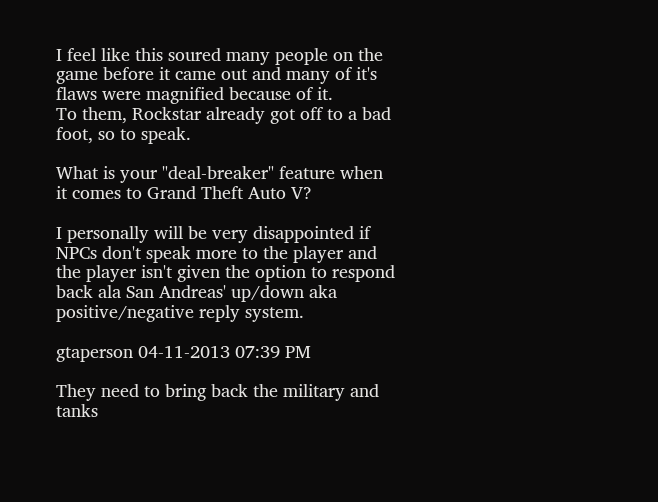I feel like this soured many people on the game before it came out and many of it's flaws were magnified because of it.
To them, Rockstar already got off to a bad foot, so to speak.

What is your "deal-breaker" feature when it comes to Grand Theft Auto V?

I personally will be very disappointed if NPCs don't speak more to the player and the player isn't given the option to respond back ala San Andreas' up/down aka positive/negative reply system.

gtaperson 04-11-2013 07:39 PM

They need to bring back the military and tanks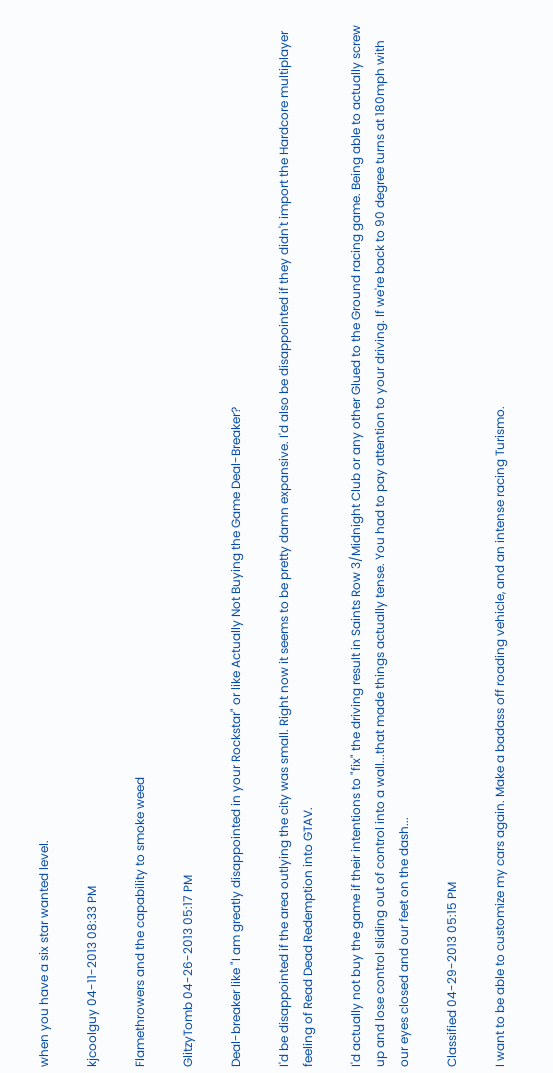when you have a six star wanted level.

kjcoolguy 04-11-2013 08:33 PM

Flamethrowers and the capability to smoke weed

GlitzyTomb 04-26-2013 05:17 PM

Deal-breaker like "I am greatly disappointed in your Rockstar" or like Actually Not Buying the Game Deal-Breaker?

I'd be disappointed if the area outlying the city was small. Right now it seems to be pretty damn expansive. I'd also be disappointed if they didn't import the Hardcore multiplayer feeling of Read Dead Redemption into GTAV.

I'd actually not buy the game if their intentions to "fix" the driving result in Saints Row 3/Midnight Club or any other Glued to the Ground racing game. Being able to actually screw up and lose control sliding out of control into a wall...that made things actually tense. You had to pay attention to your driving. If we're back to 90 degree turns at 180mph with our eyes closed and our feet on the dash...

Classified 04-29-2013 05:15 PM

I want to be able to customize my cars again. Make a badass off roading vehicle, and an intense racing Turismo.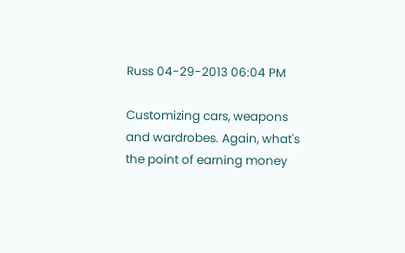Russ 04-29-2013 06:04 PM

Customizing cars, weapons and wardrobes. Again, what's the point of earning money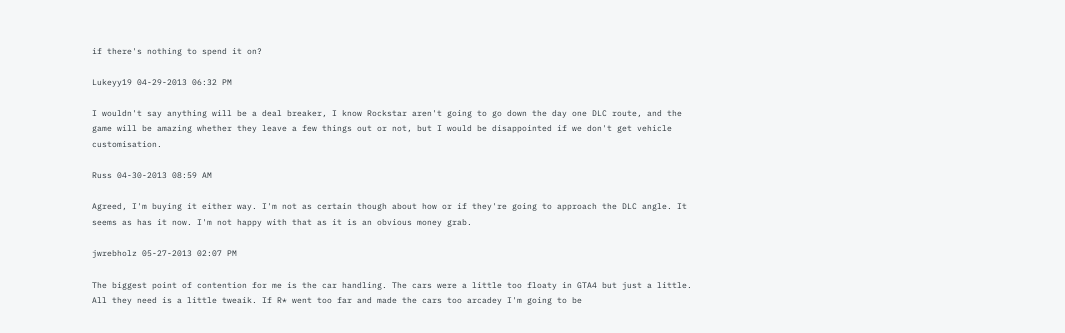if there's nothing to spend it on?

Lukeyy19 04-29-2013 06:32 PM

I wouldn't say anything will be a deal breaker, I know Rockstar aren't going to go down the day one DLC route, and the game will be amazing whether they leave a few things out or not, but I would be disappointed if we don't get vehicle customisation.

Russ 04-30-2013 08:59 AM

Agreed, I'm buying it either way. I'm not as certain though about how or if they're going to approach the DLC angle. It seems as has it now. I'm not happy with that as it is an obvious money grab.

jwrebholz 05-27-2013 02:07 PM

The biggest point of contention for me is the car handling. The cars were a little too floaty in GTA4 but just a little. All they need is a little tweaik. If R* went too far and made the cars too arcadey I'm going to be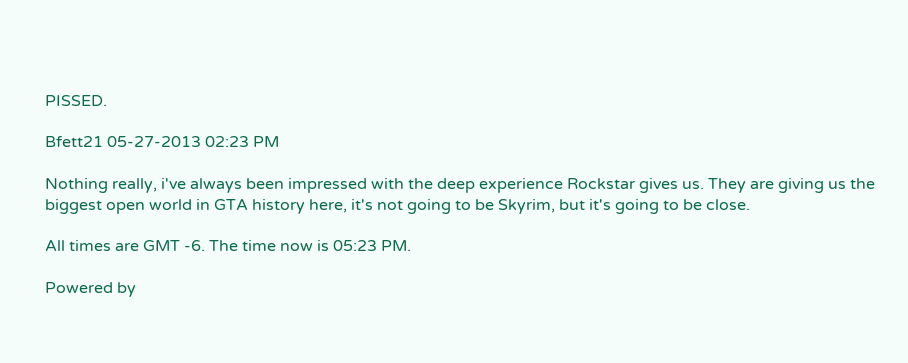PISSED.

Bfett21 05-27-2013 02:23 PM

Nothing really, i've always been impressed with the deep experience Rockstar gives us. They are giving us the biggest open world in GTA history here, it's not going to be Skyrim, but it's going to be close.

All times are GMT -6. The time now is 05:23 PM.

Powered by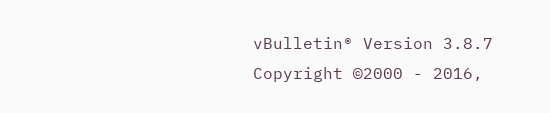vBulletin® Version 3.8.7
Copyright ©2000 - 2016,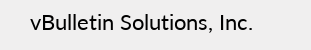vBulletin Solutions, Inc.